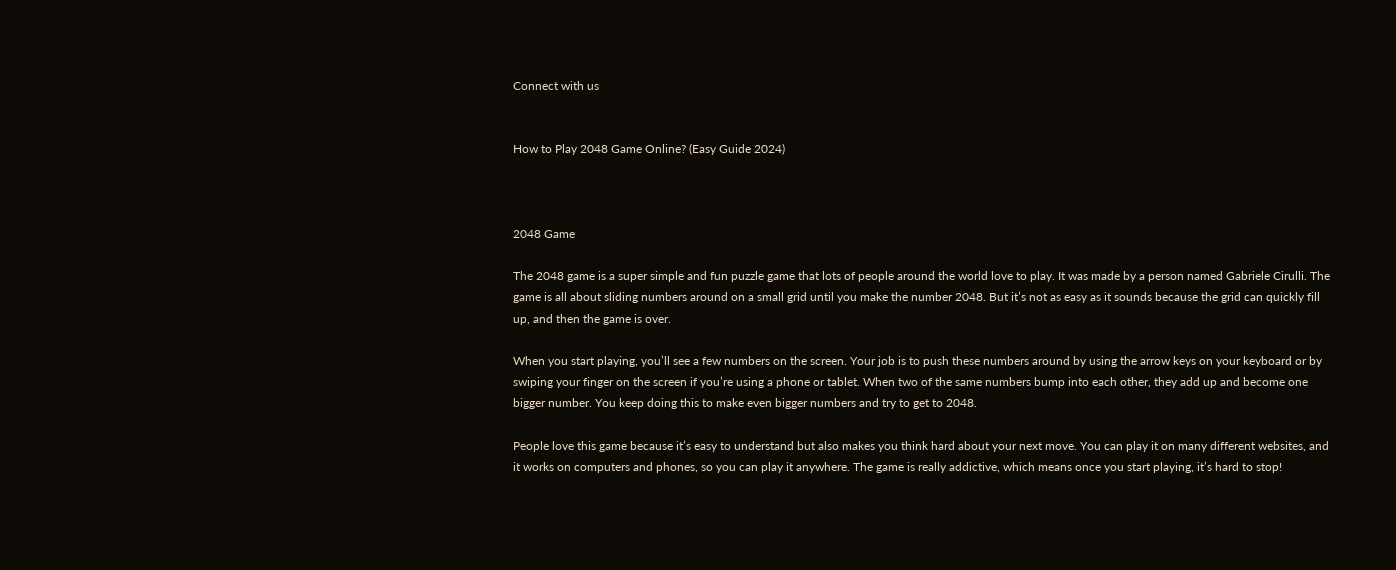Connect with us


How to Play 2048 Game Online? (Easy Guide 2024)



2048 Game

The 2048 game is a super simple and fun puzzle game that lots of people around the world love to play. It was made by a person named Gabriele Cirulli. The game is all about sliding numbers around on a small grid until you make the number 2048. But it’s not as easy as it sounds because the grid can quickly fill up, and then the game is over.

When you start playing, you’ll see a few numbers on the screen. Your job is to push these numbers around by using the arrow keys on your keyboard or by swiping your finger on the screen if you’re using a phone or tablet. When two of the same numbers bump into each other, they add up and become one bigger number. You keep doing this to make even bigger numbers and try to get to 2048.

People love this game because it’s easy to understand but also makes you think hard about your next move. You can play it on many different websites, and it works on computers and phones, so you can play it anywhere. The game is really addictive, which means once you start playing, it’s hard to stop!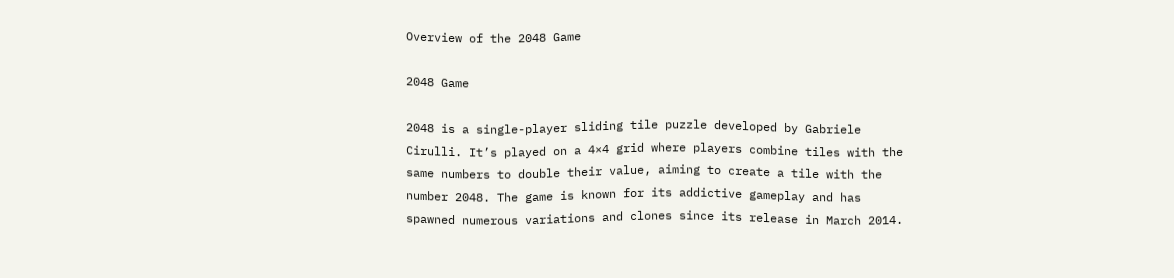Overview of the 2048 Game

2048 Game

2048 is a single-player sliding tile puzzle developed by Gabriele Cirulli. It’s played on a 4×4 grid where players combine tiles with the same numbers to double their value, aiming to create a tile with the number 2048. The game is known for its addictive gameplay and has spawned numerous variations and clones since its release in March 2014.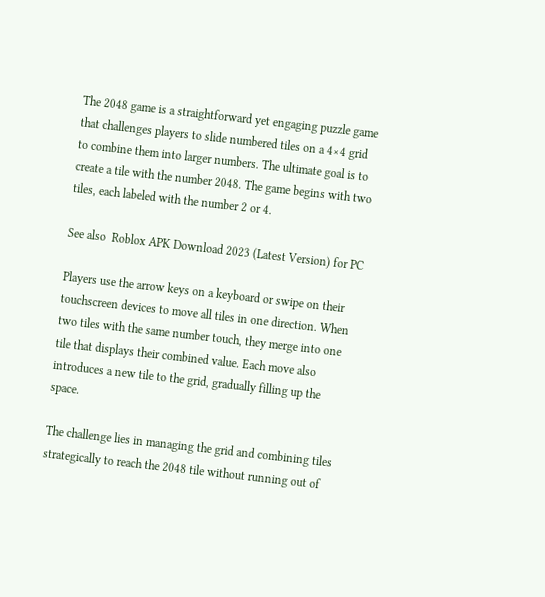The 2048 game is a straightforward yet engaging puzzle game that challenges players to slide numbered tiles on a 4×4 grid to combine them into larger numbers. The ultimate goal is to create a tile with the number 2048. The game begins with two tiles, each labeled with the number 2 or 4.

See also  Roblox APK Download 2023 (Latest Version) for PC

Players use the arrow keys on a keyboard or swipe on their touchscreen devices to move all tiles in one direction. When two tiles with the same number touch, they merge into one tile that displays their combined value. Each move also introduces a new tile to the grid, gradually filling up the space.

The challenge lies in managing the grid and combining tiles strategically to reach the 2048 tile without running out of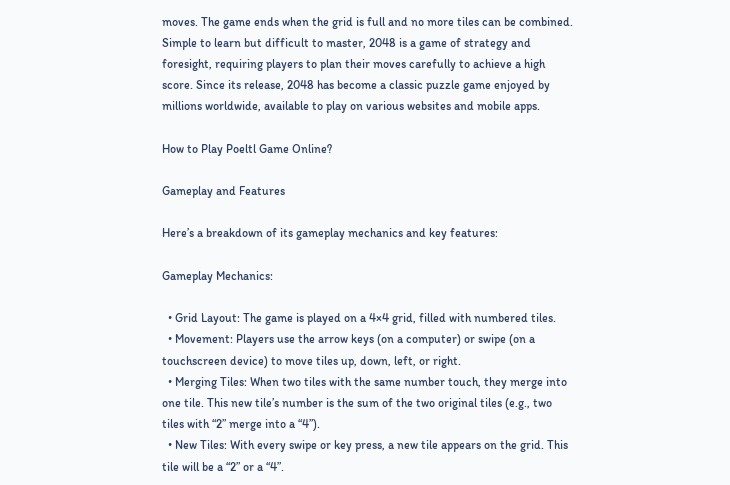moves. The game ends when the grid is full and no more tiles can be combined. Simple to learn but difficult to master, 2048 is a game of strategy and foresight, requiring players to plan their moves carefully to achieve a high score. Since its release, 2048 has become a classic puzzle game enjoyed by millions worldwide, available to play on various websites and mobile apps.

How to Play Poeltl Game Online?

Gameplay and Features

Here’s a breakdown of its gameplay mechanics and key features:

Gameplay Mechanics:

  • Grid Layout: The game is played on a 4×4 grid, filled with numbered tiles.
  • Movement: Players use the arrow keys (on a computer) or swipe (on a touchscreen device) to move tiles up, down, left, or right.
  • Merging Tiles: When two tiles with the same number touch, they merge into one tile. This new tile’s number is the sum of the two original tiles (e.g., two tiles with “2” merge into a “4”).
  • New Tiles: With every swipe or key press, a new tile appears on the grid. This tile will be a “2” or a “4”.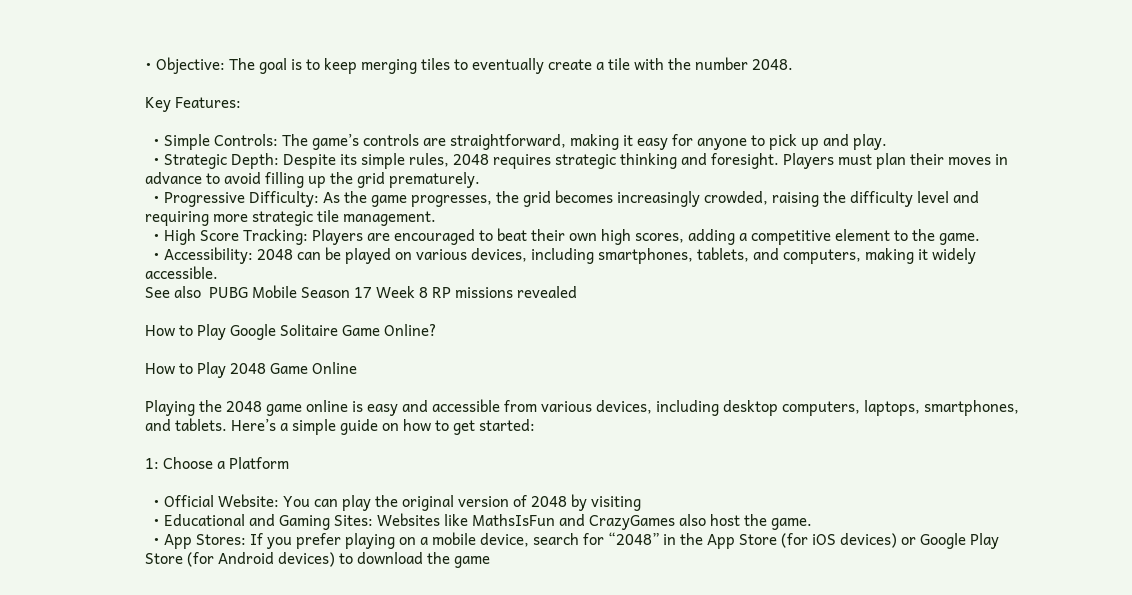• Objective: The goal is to keep merging tiles to eventually create a tile with the number 2048.

Key Features:

  • Simple Controls: The game’s controls are straightforward, making it easy for anyone to pick up and play.
  • Strategic Depth: Despite its simple rules, 2048 requires strategic thinking and foresight. Players must plan their moves in advance to avoid filling up the grid prematurely.
  • Progressive Difficulty: As the game progresses, the grid becomes increasingly crowded, raising the difficulty level and requiring more strategic tile management.
  • High Score Tracking: Players are encouraged to beat their own high scores, adding a competitive element to the game.
  • Accessibility: 2048 can be played on various devices, including smartphones, tablets, and computers, making it widely accessible.
See also  PUBG Mobile Season 17 Week 8 RP missions revealed

How to Play Google Solitaire Game Online?

How to Play 2048 Game Online

Playing the 2048 game online is easy and accessible from various devices, including desktop computers, laptops, smartphones, and tablets. Here’s a simple guide on how to get started:

1: Choose a Platform

  • Official Website: You can play the original version of 2048 by visiting
  • Educational and Gaming Sites: Websites like MathsIsFun and CrazyGames also host the game.
  • App Stores: If you prefer playing on a mobile device, search for “2048” in the App Store (for iOS devices) or Google Play Store (for Android devices) to download the game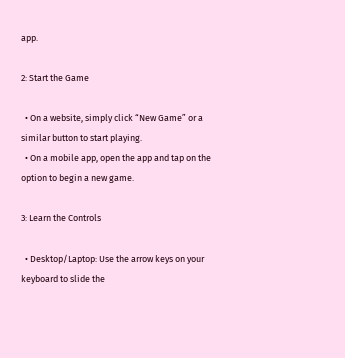app.

2: Start the Game

  • On a website, simply click “New Game” or a similar button to start playing.
  • On a mobile app, open the app and tap on the option to begin a new game.

3: Learn the Controls

  • Desktop/Laptop: Use the arrow keys on your keyboard to slide the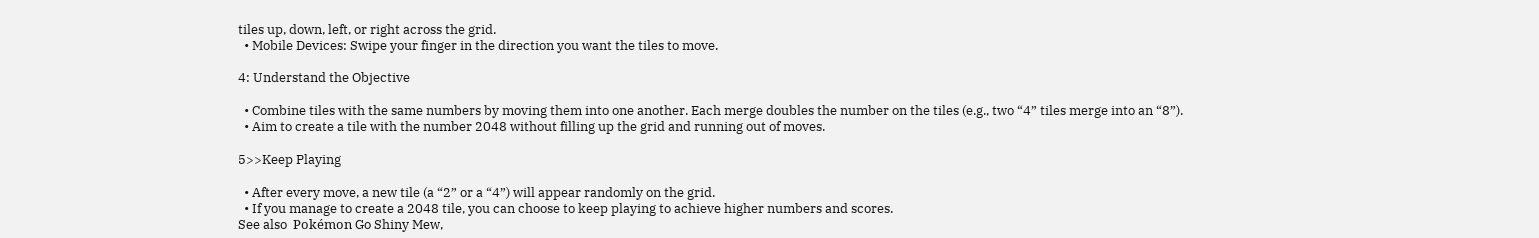tiles up, down, left, or right across the grid.
  • Mobile Devices: Swipe your finger in the direction you want the tiles to move.

4: Understand the Objective

  • Combine tiles with the same numbers by moving them into one another. Each merge doubles the number on the tiles (e.g., two “4” tiles merge into an “8”).
  • Aim to create a tile with the number 2048 without filling up the grid and running out of moves.

5>>Keep Playing

  • After every move, a new tile (a “2” or a “4”) will appear randomly on the grid.
  • If you manage to create a 2048 tile, you can choose to keep playing to achieve higher numbers and scores.
See also  Pokémon Go Shiny Mew,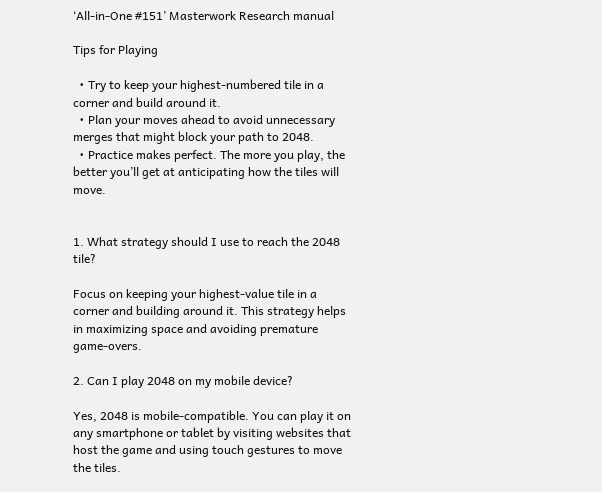‘All-in-One #151’ Masterwork Research manual

Tips for Playing

  • Try to keep your highest-numbered tile in a corner and build around it.
  • Plan your moves ahead to avoid unnecessary merges that might block your path to 2048.
  • Practice makes perfect. The more you play, the better you’ll get at anticipating how the tiles will move.


1. What strategy should I use to reach the 2048 tile?

Focus on keeping your highest-value tile in a corner and building around it. This strategy helps in maximizing space and avoiding premature game-overs.

2. Can I play 2048 on my mobile device?

Yes, 2048 is mobile-compatible. You can play it on any smartphone or tablet by visiting websites that host the game and using touch gestures to move the tiles.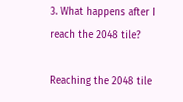3. What happens after I reach the 2048 tile?

Reaching the 2048 tile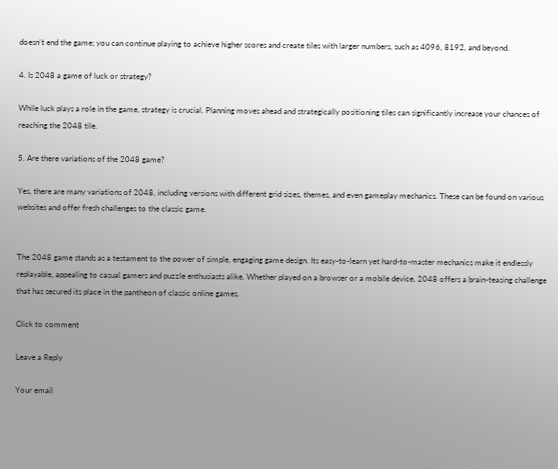doesn’t end the game; you can continue playing to achieve higher scores and create tiles with larger numbers, such as 4096, 8192, and beyond.

4. Is 2048 a game of luck or strategy?

While luck plays a role in the game, strategy is crucial. Planning moves ahead and strategically positioning tiles can significantly increase your chances of reaching the 2048 tile.

5. Are there variations of the 2048 game?

Yes, there are many variations of 2048, including versions with different grid sizes, themes, and even gameplay mechanics. These can be found on various websites and offer fresh challenges to the classic game.


The 2048 game stands as a testament to the power of simple, engaging game design. Its easy-to-learn yet hard-to-master mechanics make it endlessly replayable, appealing to casual gamers and puzzle enthusiasts alike. Whether played on a browser or a mobile device, 2048 offers a brain-teasing challenge that has secured its place in the pantheon of classic online games.

Click to comment

Leave a Reply

Your email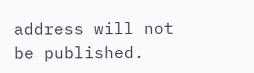address will not be published.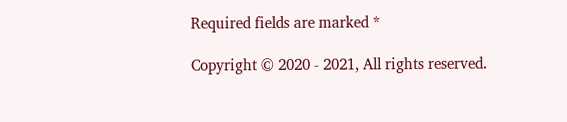Required fields are marked *

Copyright © 2020 - 2021, All rights reserved.